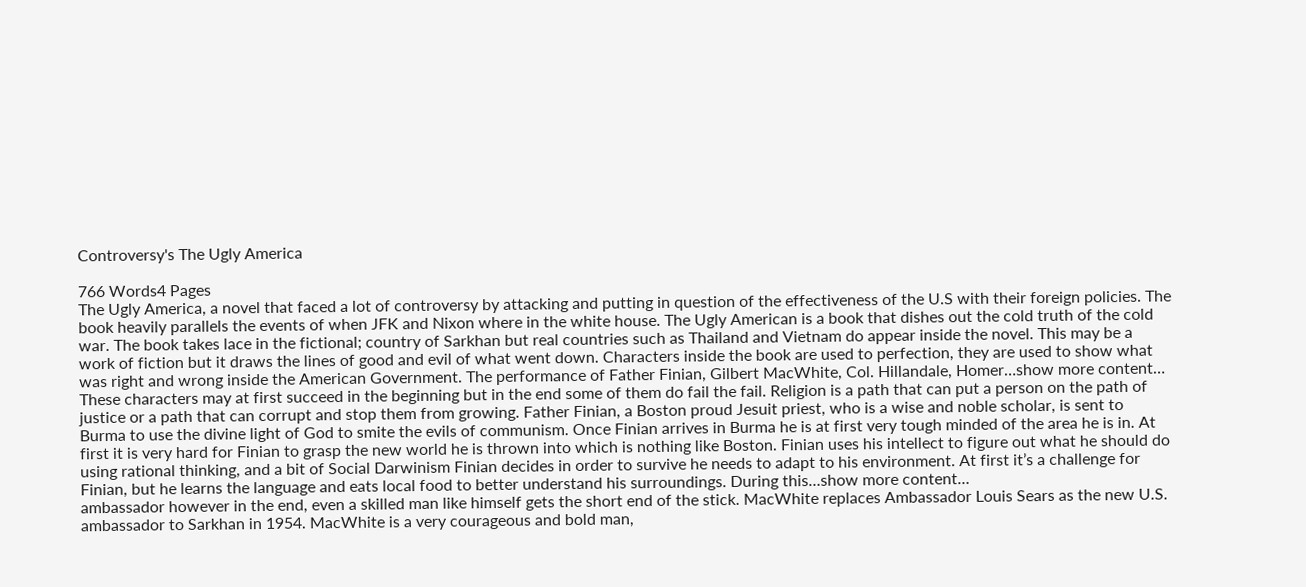Controversy's The Ugly America

766 Words4 Pages
The Ugly America, a novel that faced a lot of controversy by attacking and putting in question of the effectiveness of the U.S with their foreign policies. The book heavily parallels the events of when JFK and Nixon where in the white house. The Ugly American is a book that dishes out the cold truth of the cold war. The book takes lace in the fictional; country of Sarkhan but real countries such as Thailand and Vietnam do appear inside the novel. This may be a work of fiction but it draws the lines of good and evil of what went down. Characters inside the book are used to perfection, they are used to show what was right and wrong inside the American Government. The performance of Father Finian, Gilbert MacWhite, Col. Hillandale, Homer…show more content…
These characters may at first succeed in the beginning but in the end some of them do fail the fail. Religion is a path that can put a person on the path of justice or a path that can corrupt and stop them from growing. Father Finian, a Boston proud Jesuit priest, who is a wise and noble scholar, is sent to Burma to use the divine light of God to smite the evils of communism. Once Finian arrives in Burma he is at first very tough minded of the area he is in. At first it is very hard for Finian to grasp the new world he is thrown into which is nothing like Boston. Finian uses his intellect to figure out what he should do using rational thinking, and a bit of Social Darwinism Finian decides in order to survive he needs to adapt to his environment. At first it’s a challenge for Finian, but he learns the language and eats local food to better understand his surroundings. During this…show more content…
ambassador however in the end, even a skilled man like himself gets the short end of the stick. MacWhite replaces Ambassador Louis Sears as the new U.S. ambassador to Sarkhan in 1954. MacWhite is a very courageous and bold man,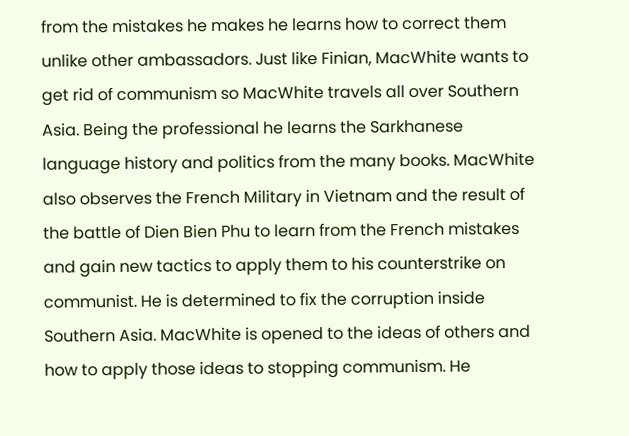from the mistakes he makes he learns how to correct them unlike other ambassadors. Just like Finian, MacWhite wants to get rid of communism so MacWhite travels all over Southern Asia. Being the professional he learns the Sarkhanese language history and politics from the many books. MacWhite also observes the French Military in Vietnam and the result of the battle of Dien Bien Phu to learn from the French mistakes and gain new tactics to apply them to his counterstrike on communist. He is determined to fix the corruption inside Southern Asia. MacWhite is opened to the ideas of others and how to apply those ideas to stopping communism. He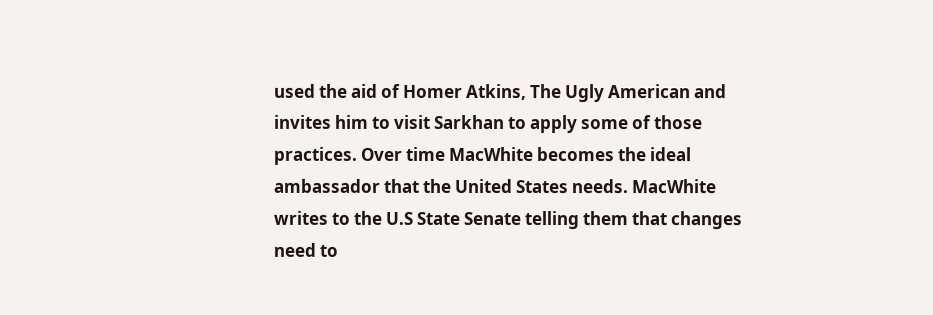used the aid of Homer Atkins, The Ugly American and invites him to visit Sarkhan to apply some of those practices. Over time MacWhite becomes the ideal ambassador that the United States needs. MacWhite writes to the U.S State Senate telling them that changes need to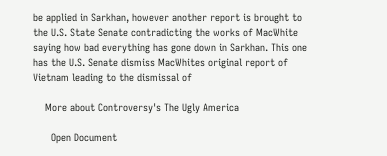be applied in Sarkhan, however another report is brought to the U.S. State Senate contradicting the works of MacWhite saying how bad everything has gone down in Sarkhan. This one has the U.S. Senate dismiss MacWhites original report of Vietnam leading to the dismissal of

    More about Controversy's The Ugly America

      Open Document